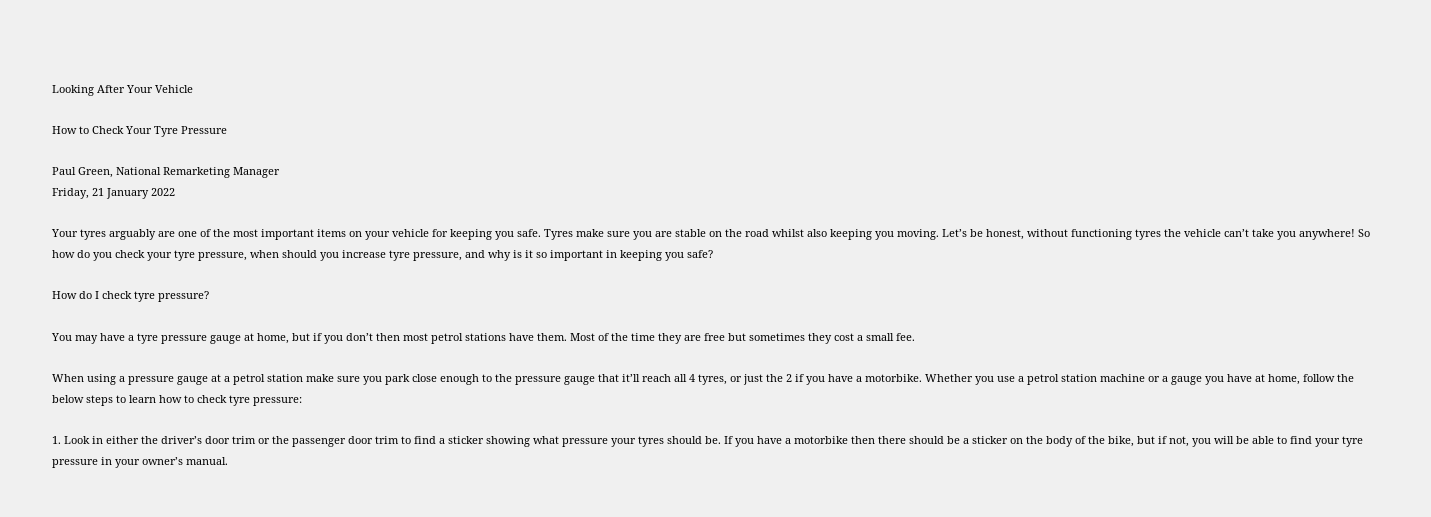Looking After Your Vehicle

How to Check Your Tyre Pressure

Paul Green, National Remarketing Manager
Friday, 21 January 2022

Your tyres arguably are one of the most important items on your vehicle for keeping you safe. Tyres make sure you are stable on the road whilst also keeping you moving. Let’s be honest, without functioning tyres the vehicle can’t take you anywhere! So how do you check your tyre pressure, when should you increase tyre pressure, and why is it so important in keeping you safe?

How do I check tyre pressure?

You may have a tyre pressure gauge at home, but if you don’t then most petrol stations have them. Most of the time they are free but sometimes they cost a small fee.

When using a pressure gauge at a petrol station make sure you park close enough to the pressure gauge that it’ll reach all 4 tyres, or just the 2 if you have a motorbike. Whether you use a petrol station machine or a gauge you have at home, follow the below steps to learn how to check tyre pressure:

1. Look in either the driver’s door trim or the passenger door trim to find a sticker showing what pressure your tyres should be. If you have a motorbike then there should be a sticker on the body of the bike, but if not, you will be able to find your tyre pressure in your owner’s manual.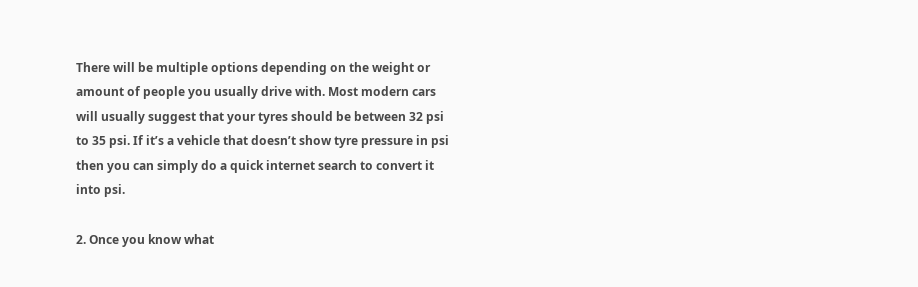There will be multiple options depending on the weight or amount of people you usually drive with. Most modern cars will usually suggest that your tyres should be between 32 psi to 35 psi. If it’s a vehicle that doesn’t show tyre pressure in psi then you can simply do a quick internet search to convert it into psi.

2. Once you know what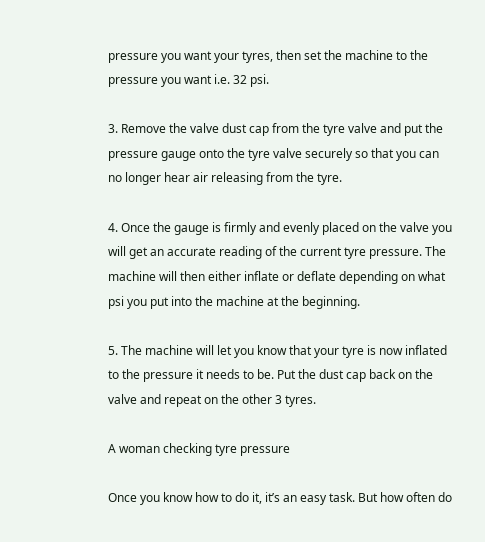pressure you want your tyres, then set the machine to the pressure you want i.e. 32 psi.

3. Remove the valve dust cap from the tyre valve and put the pressure gauge onto the tyre valve securely so that you can no longer hear air releasing from the tyre.

4. Once the gauge is firmly and evenly placed on the valve you will get an accurate reading of the current tyre pressure. The machine will then either inflate or deflate depending on what psi you put into the machine at the beginning.

5. The machine will let you know that your tyre is now inflated to the pressure it needs to be. Put the dust cap back on the valve and repeat on the other 3 tyres.

A woman checking tyre pressure

Once you know how to do it, it’s an easy task. But how often do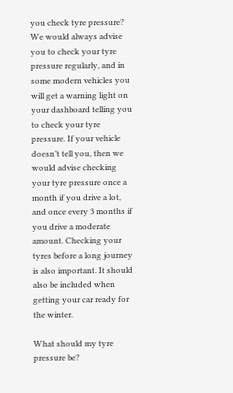you check tyre pressure? We would always advise you to check your tyre pressure regularly, and in some modern vehicles you will get a warning light on your dashboard telling you to check your tyre pressure. If your vehicle doesn’t tell you, then we would advise checking your tyre pressure once a month if you drive a lot, and once every 3 months if you drive a moderate amount. Checking your tyres before a long journey is also important. It should also be included when getting your car ready for the winter.

What should my tyre pressure be?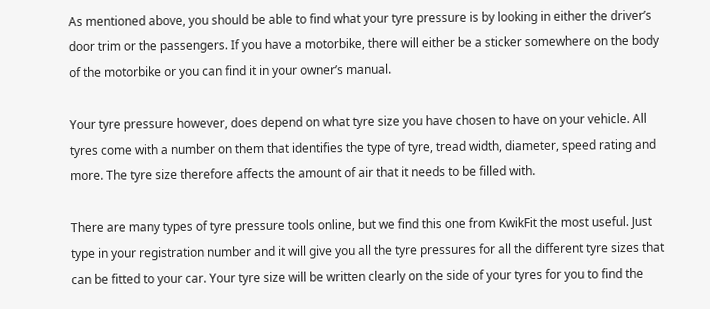As mentioned above, you should be able to find what your tyre pressure is by looking in either the driver’s door trim or the passengers. If you have a motorbike, there will either be a sticker somewhere on the body of the motorbike or you can find it in your owner’s manual.

Your tyre pressure however, does depend on what tyre size you have chosen to have on your vehicle. All tyres come with a number on them that identifies the type of tyre, tread width, diameter, speed rating and more. The tyre size therefore affects the amount of air that it needs to be filled with.

There are many types of tyre pressure tools online, but we find this one from KwikFit the most useful. Just type in your registration number and it will give you all the tyre pressures for all the different tyre sizes that can be fitted to your car. Your tyre size will be written clearly on the side of your tyres for you to find the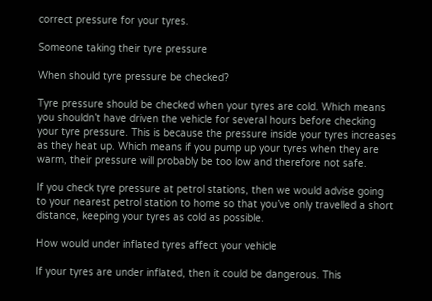correct pressure for your tyres.

Someone taking their tyre pressure

When should tyre pressure be checked?

Tyre pressure should be checked when your tyres are cold. Which means you shouldn’t have driven the vehicle for several hours before checking your tyre pressure. This is because the pressure inside your tyres increases as they heat up. Which means if you pump up your tyres when they are warm, their pressure will probably be too low and therefore not safe.

If you check tyre pressure at petrol stations, then we would advise going to your nearest petrol station to home so that you’ve only travelled a short distance, keeping your tyres as cold as possible.

How would under inflated tyres affect your vehicle

If your tyres are under inflated, then it could be dangerous. This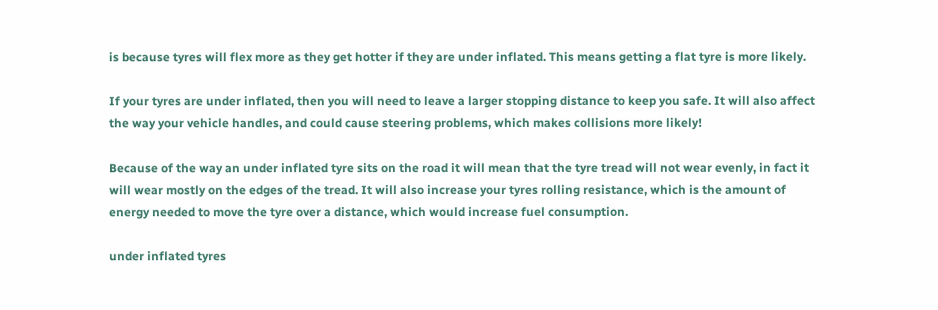is because tyres will flex more as they get hotter if they are under inflated. This means getting a flat tyre is more likely.

If your tyres are under inflated, then you will need to leave a larger stopping distance to keep you safe. It will also affect the way your vehicle handles, and could cause steering problems, which makes collisions more likely!

Because of the way an under inflated tyre sits on the road it will mean that the tyre tread will not wear evenly, in fact it will wear mostly on the edges of the tread. It will also increase your tyres rolling resistance, which is the amount of energy needed to move the tyre over a distance, which would increase fuel consumption.

under inflated tyres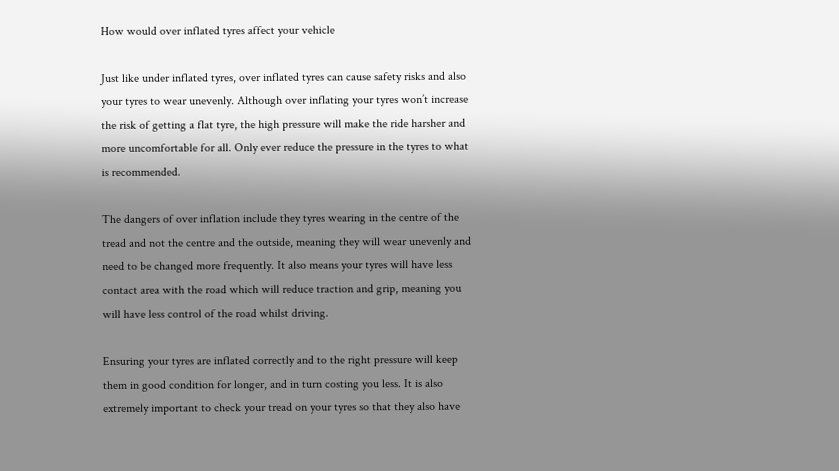How would over inflated tyres affect your vehicle

Just like under inflated tyres, over inflated tyres can cause safety risks and also your tyres to wear unevenly. Although over inflating your tyres won’t increase the risk of getting a flat tyre, the high pressure will make the ride harsher and more uncomfortable for all. Only ever reduce the pressure in the tyres to what is recommended.

The dangers of over inflation include they tyres wearing in the centre of the tread and not the centre and the outside, meaning they will wear unevenly and need to be changed more frequently. It also means your tyres will have less contact area with the road which will reduce traction and grip, meaning you will have less control of the road whilst driving.

Ensuring your tyres are inflated correctly and to the right pressure will keep them in good condition for longer, and in turn costing you less. It is also extremely important to check your tread on your tyres so that they also have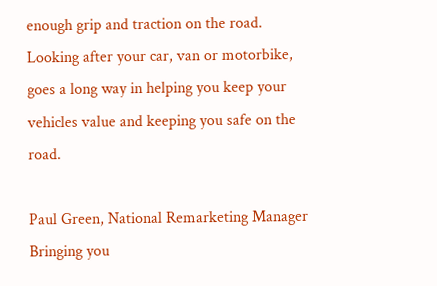enough grip and traction on the road. Looking after your car, van or motorbike, goes a long way in helping you keep your vehicles value and keeping you safe on the road.

Paul Green, National Remarketing Manager
Bringing you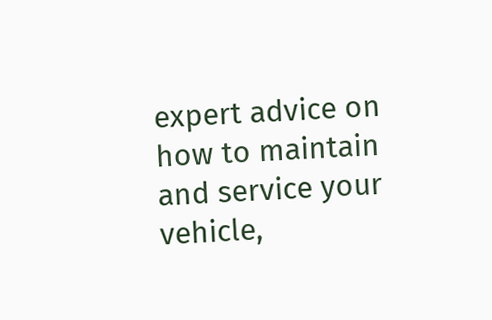expert advice on how to maintain and service your vehicle,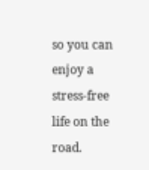so you can enjoy a stress-free life on the road.